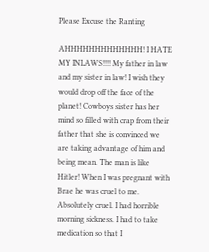Please Excuse the Ranting

AHHHHHHHHHHHHH! I HATE MY INLAWS!!!! My father in law and my sister in law! I wish they would drop off the face of the planet! Cowboys sister has her mind so filled with crap from their father that she is convinced we are taking advantage of him and being mean. The man is like Hitler! When I was pregnant with Brae he was cruel to me. Absolutely cruel. I had horrible morning sickness. I had to take medication so that I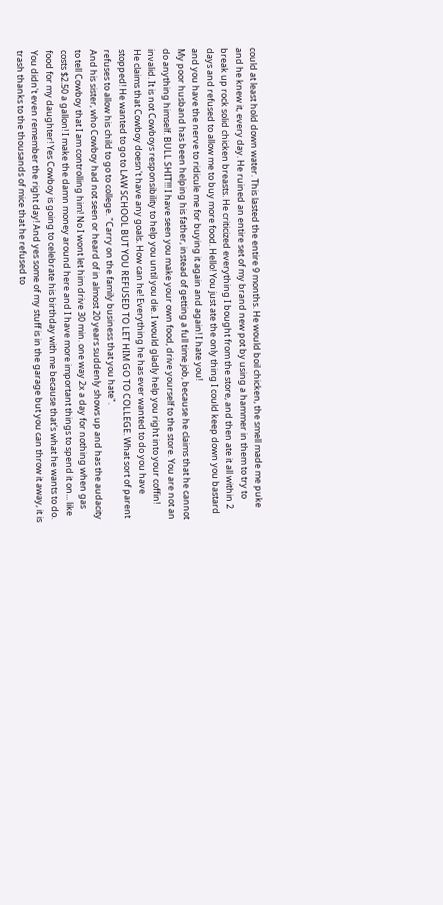could at least hold down water. This lasted the entire 9 months. He would boil chicken, the smell made me puke and he knew it, every day. He ruined an entire set of my brand new pot by using a hammer in them to try to break up rock solid chicken breasts. He criticized everything I bought from the store, and then ate it all within 2 days and refused to allow me to buy more food. Hello! You just ate the only thing I could keep down you bastard and you have the nerve to ridicule me for buying it again and again! I hate you!
My poor husband has been helping his father, instead of getting a full time job, because he claims that he cannot do anything himself. BULL SHIT!!! I have seen you make your own food, drive yourself to the store. You are not an invalid. It is not Cowboys responsibility to help you until you die. I would gladly help you right into your coffin!
He claims that Cowboy doesn't have any goals. How can he! Everything he has ever wanted to do you have stopped! He wanted to go to LAW SCHOOL BUT YOU REFUSED TO LET HIM GO TO COLLEGE. What sort of parent refuses to allow his child to go to college. "Carry on the family business that you hate".
And his sister, who Cowboy had not seen or heard of in almost 20 years suddenly shows up and has the audacity to tell Cowboy that I am controlling him! No I wont let him drive 30 min. one way 2x a day for nothing when gas costs $2.50 a gallon! I make the damn money around here and I have more important things to spend it on... like food for my daughter! Yes Cowboy is going to celebrate his birthday with me because that's what he wants to do. You didn't even remember the right day! And yes some of my stuff is in the garage but you can throw it away, it is trash thanks to the thousands of mice that he refused to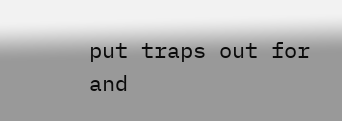put traps out for and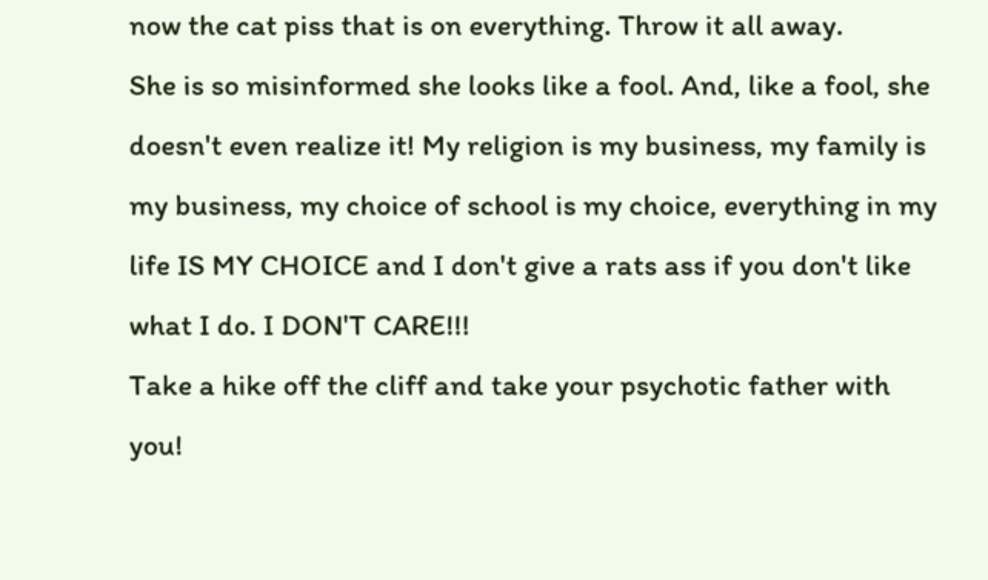now the cat piss that is on everything. Throw it all away.
She is so misinformed she looks like a fool. And, like a fool, she doesn't even realize it! My religion is my business, my family is my business, my choice of school is my choice, everything in my life IS MY CHOICE and I don't give a rats ass if you don't like what I do. I DON'T CARE!!!
Take a hike off the cliff and take your psychotic father with you!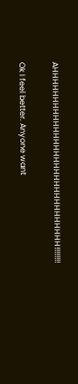AHHHHHHHHHHHHHHHHHHHHHHHHHHHHHH!!!!!!!!

Ok I feel better. Anyone want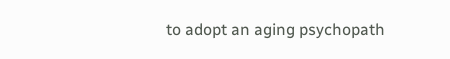to adopt an aging psychopath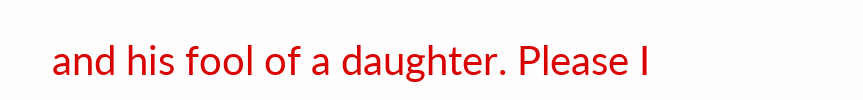and his fool of a daughter. Please I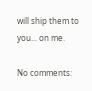will ship them to you... on me.

No comments: